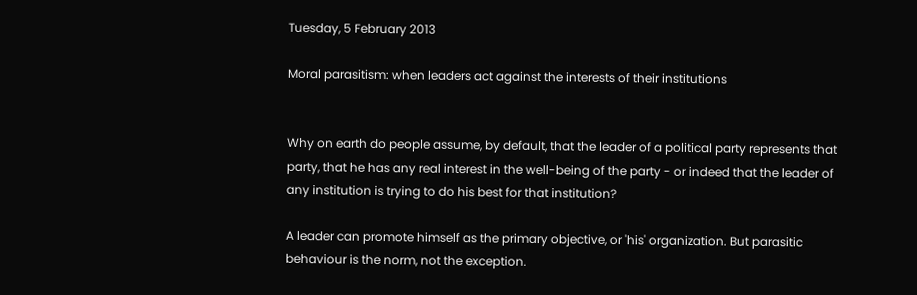Tuesday, 5 February 2013

Moral parasitism: when leaders act against the interests of their institutions


Why on earth do people assume, by default, that the leader of a political party represents that party, that he has any real interest in the well-being of the party - or indeed that the leader of any institution is trying to do his best for that institution?

A leader can promote himself as the primary objective, or 'his' organization. But parasitic behaviour is the norm, not the exception.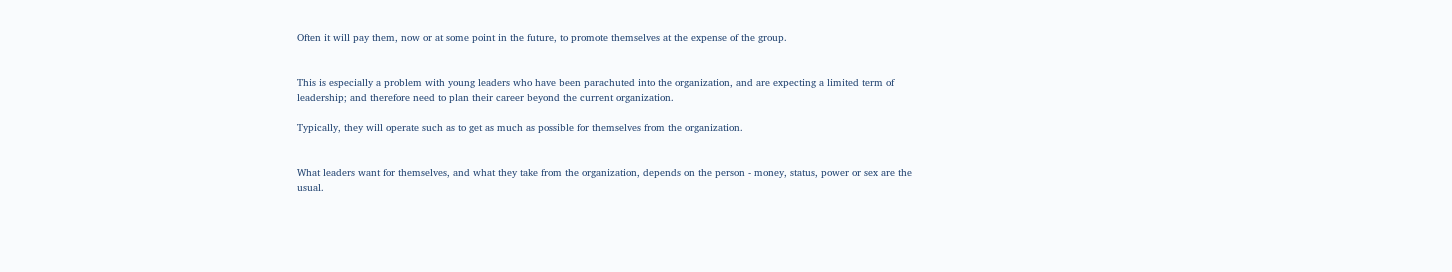Often it will pay them, now or at some point in the future, to promote themselves at the expense of the group.


This is especially a problem with young leaders who have been parachuted into the organization, and are expecting a limited term of leadership; and therefore need to plan their career beyond the current organization.

Typically, they will operate such as to get as much as possible for themselves from the organization.


What leaders want for themselves, and what they take from the organization, depends on the person - money, status, power or sex are the usual.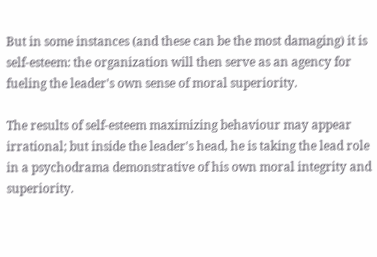But in some instances (and these can be the most damaging) it is self-esteem: the organization will then serve as an agency for fueling the leader's own sense of moral superiority.

The results of self-esteem maximizing behaviour may appear irrational; but inside the leader's head, he is taking the lead role in a psychodrama demonstrative of his own moral integrity and superiority.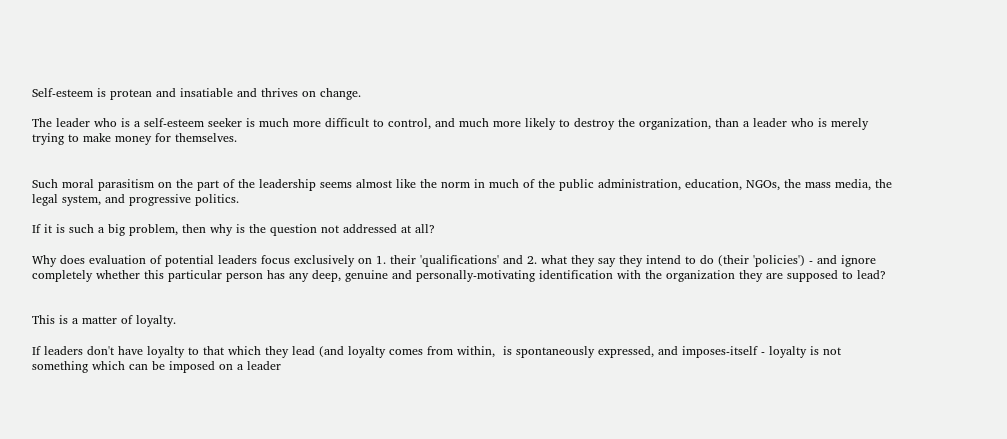Self-esteem is protean and insatiable and thrives on change.

The leader who is a self-esteem seeker is much more difficult to control, and much more likely to destroy the organization, than a leader who is merely trying to make money for themselves.


Such moral parasitism on the part of the leadership seems almost like the norm in much of the public administration, education, NGOs, the mass media, the legal system, and progressive politics.

If it is such a big problem, then why is the question not addressed at all?

Why does evaluation of potential leaders focus exclusively on 1. their 'qualifications' and 2. what they say they intend to do (their 'policies') - and ignore completely whether this particular person has any deep, genuine and personally-motivating identification with the organization they are supposed to lead?


This is a matter of loyalty.

If leaders don't have loyalty to that which they lead (and loyalty comes from within,  is spontaneously expressed, and imposes-itself - loyalty is not something which can be imposed on a leader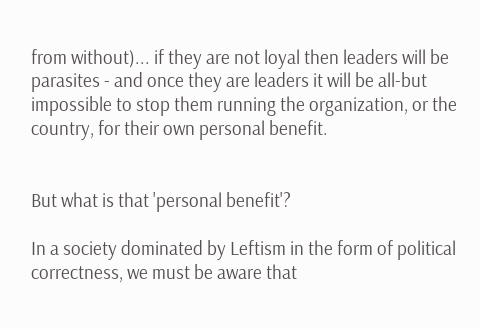from without)... if they are not loyal then leaders will be parasites - and once they are leaders it will be all-but impossible to stop them running the organization, or the country, for their own personal benefit.


But what is that 'personal benefit'?

In a society dominated by Leftism in the form of political correctness, we must be aware that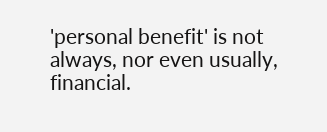'personal benefit' is not always, nor even usually, financial.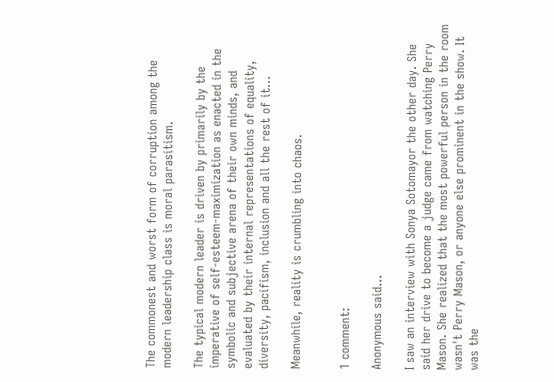The commonest and worst form of corruption among the modern leadership class is moral parasitism.

The typical modern leader is driven by primarily by the imperative of self-esteem-maximization as enacted in the symbolic and subjective arena of their own minds, and evaluated by their internal representations of equality, diversity, pacifism, inclusion and all the rest of it...

Meanwhile, reality is crumbling into chaos.


1 comment:

Anonymous said...

I saw an interview with Sonya Sotomayor the other day. She said her drive to become a judge came from watching Perry Mason. She realized that the most powerful person in the room wasn't Perry Mason, or anyone else prominent in the show. It was the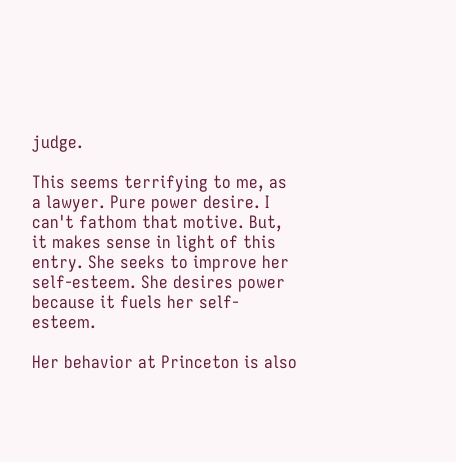judge.

This seems terrifying to me, as a lawyer. Pure power desire. I can't fathom that motive. But, it makes sense in light of this entry. She seeks to improve her self-esteem. She desires power because it fuels her self-esteem.

Her behavior at Princeton is also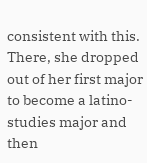consistent with this. There, she dropped out of her first major to become a latino-studies major and then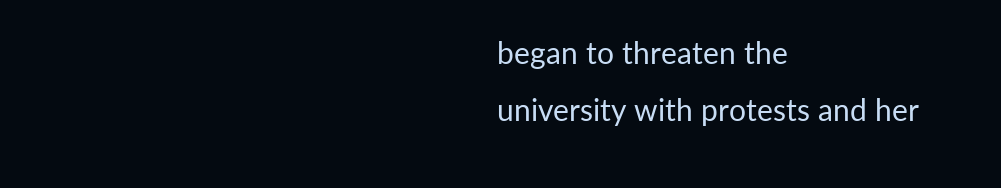began to threaten the university with protests and her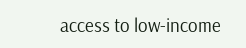access to low-income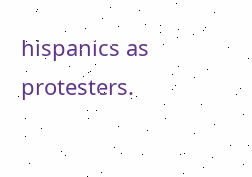hispanics as protesters.